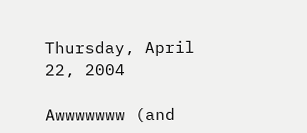Thursday, April 22, 2004

Awwwwwww (and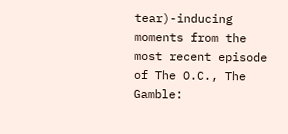tear)-inducing moments from the most recent episode of The O.C., The Gamble: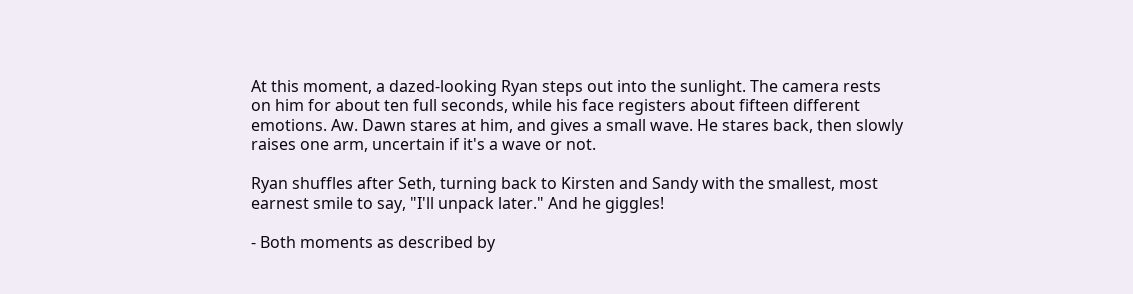At this moment, a dazed-looking Ryan steps out into the sunlight. The camera rests on him for about ten full seconds, while his face registers about fifteen different emotions. Aw. Dawn stares at him, and gives a small wave. He stares back, then slowly raises one arm, uncertain if it's a wave or not.

Ryan shuffles after Seth, turning back to Kirsten and Sandy with the smallest, most earnest smile to say, "I'll unpack later." And he giggles!

- Both moments as described by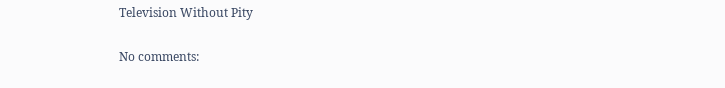Television Without Pity

No comments: